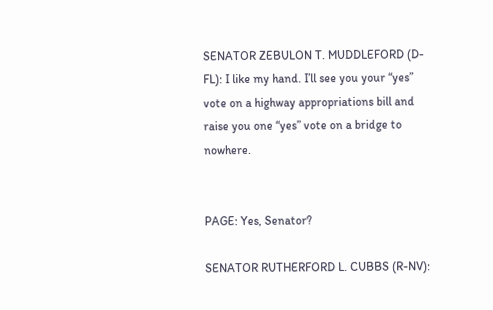SENATOR ZEBULON T. MUDDLEFORD (D-FL): I like my hand. I’ll see you your “yes” vote on a highway appropriations bill and raise you one “yes” vote on a bridge to nowhere.


PAGE: Yes, Senator?

SENATOR RUTHERFORD L. CUBBS (R-NV):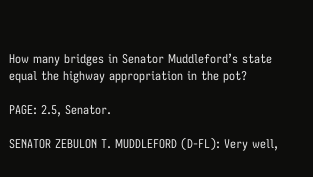How many bridges in Senator Muddleford’s state equal the highway appropriation in the pot?

PAGE: 2.5, Senator.

SENATOR ZEBULON T. MUDDLEFORD (D-FL): Very well,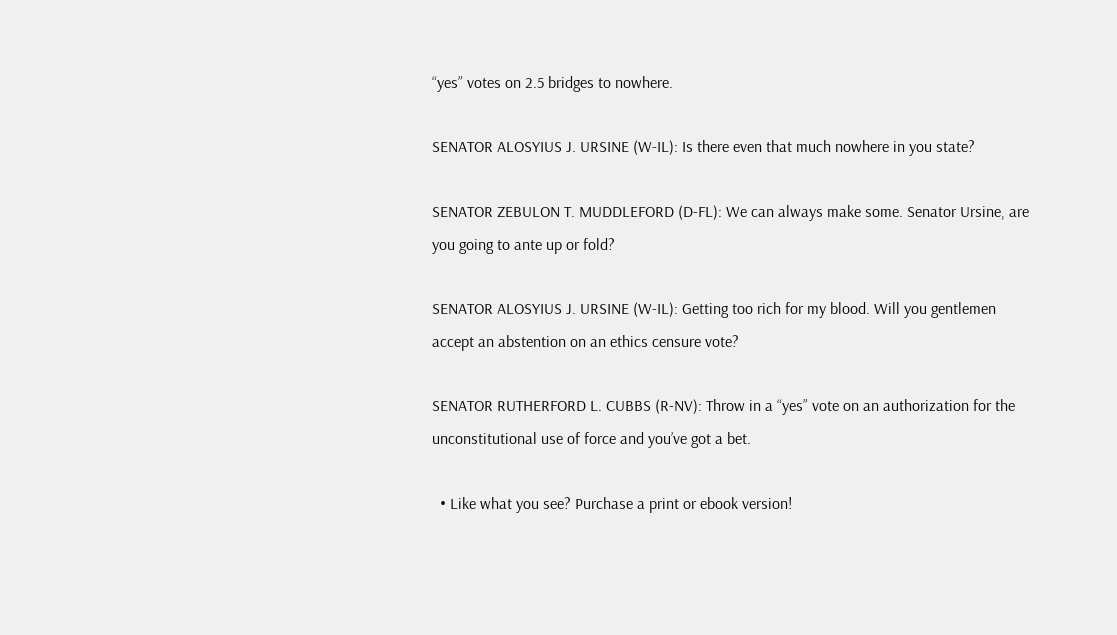“yes” votes on 2.5 bridges to nowhere.

SENATOR ALOSYIUS J. URSINE (W-IL): Is there even that much nowhere in you state?

SENATOR ZEBULON T. MUDDLEFORD (D-FL): We can always make some. Senator Ursine, are you going to ante up or fold?

SENATOR ALOSYIUS J. URSINE (W-IL): Getting too rich for my blood. Will you gentlemen accept an abstention on an ethics censure vote?

SENATOR RUTHERFORD L. CUBBS (R-NV): Throw in a “yes” vote on an authorization for the unconstitutional use of force and you’ve got a bet.

  • Like what you see? Purchase a print or ebook version!